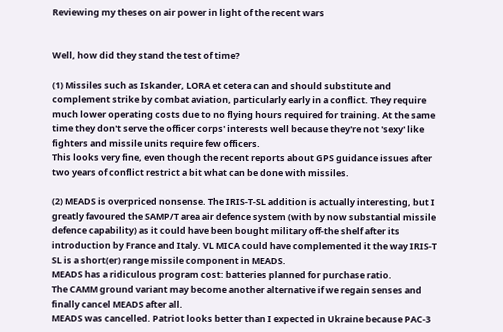Reviewing my theses on air power in light of the recent wars


Well, how did they stand the test of time?

(1) Missiles such as Iskander, LORA et cetera can and should substitute and complement strike by combat aviation, particularly early in a conflict. They require much lower operating costs due to no flying hours required for training. At the same time they don't serve the officer corps' interests well because they're not 'sexy' like fighters and missile units require few officers.
This looks very fine, even though the recent reports about GPS guidance issues after two years of conflict restrict a bit what can be done with missiles.

(2) MEADS is overpriced nonsense. The IRIS-T-SL addition is actually interesting, but I greatly favoured the SAMP/T area air defence system (with by now substantial missile defence capability) as it could have been bought military off-the shelf after its introduction by France and Italy. VL MICA could have complemented it the way IRIS-T SL is a short(er) range missile component in MEADS.
MEADS has a ridiculous program cost: batteries planned for purchase ratio.
The CAMM ground variant may become another alternative if we regain senses and finally cancel MEADS after all.
MEADS was cancelled. Patriot looks better than I expected in Ukraine because PAC-3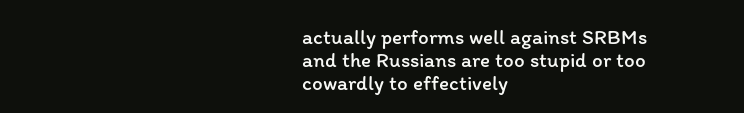actually performs well against SRBMs and the Russians are too stupid or too cowardly to effectively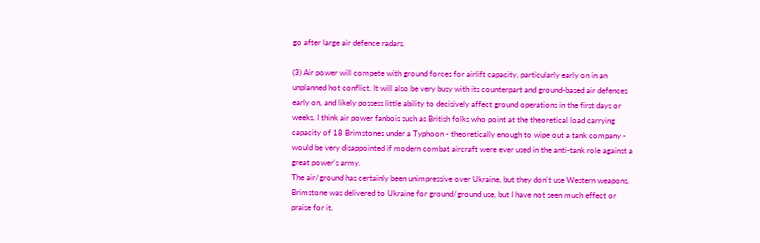go after large air defence radars.

(3) Air power will compete with ground forces for airlift capacity, particularly early on in an unplanned hot conflict. It will also be very busy with its counterpart and ground-based air defences early on, and likely possess little ability to decisively affect ground operations in the first days or weeks. I think air power fanbois such as British folks who point at the theoretical load carrying capacity of 18 Brimstones under a Typhoon - theoretically enough to wipe out a tank company - would be very disappointed if modern combat aircraft were ever used in the anti-tank role against a great power's army.
The air/ground has certainly been unimpressive over Ukraine, but they don't use Western weapons. Brimstone was delivered to Ukraine for ground/ground use, but I have not seen much effect or praise for it.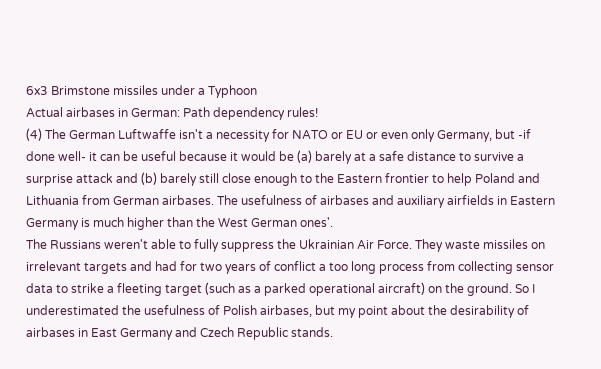6x3 Brimstone missiles under a Typhoon
Actual airbases in German: Path dependency rules!
(4) The German Luftwaffe isn't a necessity for NATO or EU or even only Germany, but -if done well- it can be useful because it would be (a) barely at a safe distance to survive a  surprise attack and (b) barely still close enough to the Eastern frontier to help Poland and Lithuania from German airbases. The usefulness of airbases and auxiliary airfields in Eastern Germany is much higher than the West German ones'.
The Russians weren't able to fully suppress the Ukrainian Air Force. They waste missiles on irrelevant targets and had for two years of conflict a too long process from collecting sensor data to strike a fleeting target (such as a parked operational aircraft) on the ground. So I underestimated the usefulness of Polish airbases, but my point about the desirability of airbases in East Germany and Czech Republic stands.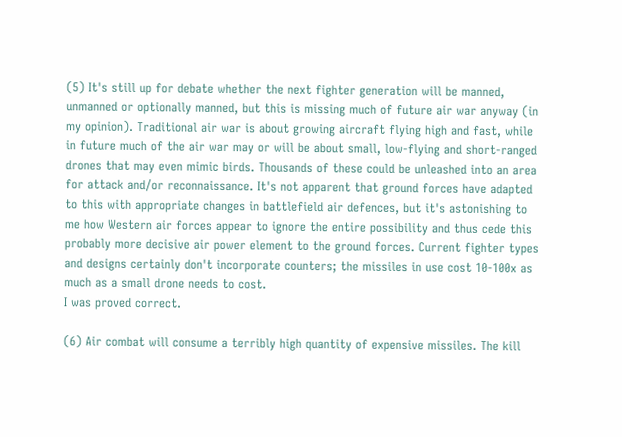(5) It's still up for debate whether the next fighter generation will be manned, unmanned or optionally manned, but this is missing much of future air war anyway (in my opinion). Traditional air war is about growing aircraft flying high and fast, while in future much of the air war may or will be about small, low-flying and short-ranged drones that may even mimic birds. Thousands of these could be unleashed into an area for attack and/or reconnaissance. It's not apparent that ground forces have adapted to this with appropriate changes in battlefield air defences, but it's astonishing to me how Western air forces appear to ignore the entire possibility and thus cede this probably more decisive air power element to the ground forces. Current fighter types and designs certainly don't incorporate counters; the missiles in use cost 10-100x as much as a small drone needs to cost.
I was proved correct.

(6) Air combat will consume a terribly high quantity of expensive missiles. The kill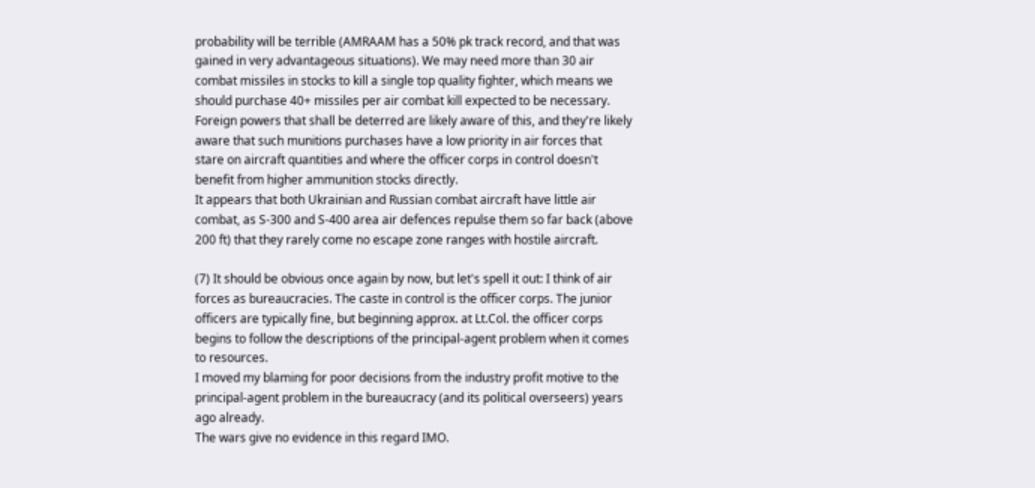probability will be terrible (AMRAAM has a 50% pk track record, and that was gained in very advantageous situations). We may need more than 30 air combat missiles in stocks to kill a single top quality fighter, which means we should purchase 40+ missiles per air combat kill expected to be necessary. Foreign powers that shall be deterred are likely aware of this, and they're likely aware that such munitions purchases have a low priority in air forces that stare on aircraft quantities and where the officer corps in control doesn't benefit from higher ammunition stocks directly.
It appears that both Ukrainian and Russian combat aircraft have little air combat, as S-300 and S-400 area air defences repulse them so far back (above 200 ft) that they rarely come no escape zone ranges with hostile aircraft.

(7) It should be obvious once again by now, but let's spell it out: I think of air forces as bureaucracies. The caste in control is the officer corps. The junior officers are typically fine, but beginning approx. at Lt.Col. the officer corps begins to follow the descriptions of the principal-agent problem when it comes to resources.
I moved my blaming for poor decisions from the industry profit motive to the principal-agent problem in the bureaucracy (and its political overseers) years ago already.
The wars give no evidence in this regard IMO.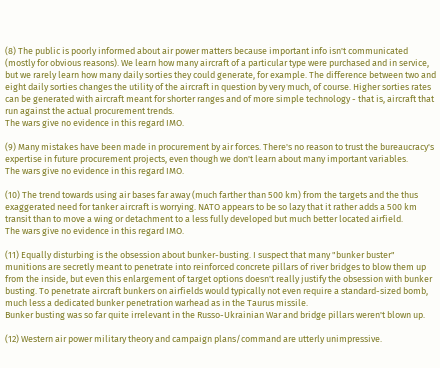(8) The public is poorly informed about air power matters because important info isn't communicated (mostly for obvious reasons). We learn how many aircraft of a particular type were purchased and in service, but we rarely learn how many daily sorties they could generate, for example. The difference between two and eight daily sorties changes the utility of the aircraft in question by very much, of course. Higher sorties rates can be generated with aircraft meant for shorter ranges and of more simple technology - that is, aircraft that run against the actual procurement trends.
The wars give no evidence in this regard IMO.

(9) Many mistakes have been made in procurement by air forces. There's no reason to trust the bureaucracy's expertise in future procurement projects, even though we don't learn about many important variables.
The wars give no evidence in this regard IMO.

(10) The trend towards using air bases far away (much farther than 500 km) from the targets and the thus exaggerated need for tanker aircraft is worrying. NATO appears to be so lazy that it rather adds a 500 km transit than to move a wing or detachment to a less fully developed but much better located airfield.
The wars give no evidence in this regard IMO.

(11) Equally disturbing is the obsession about bunker-busting. I suspect that many "bunker buster" munitions are secretly meant to penetrate into reinforced concrete pillars of river bridges to blow them up from the inside, but even this enlargement of target options doesn't really justify the obsession with bunker busting. To penetrate aircraft bunkers on airfields would typically not even require a standard-sized bomb, much less a dedicated bunker penetration warhead as in the Taurus missile.
Bunker busting was so far quite irrelevant in the Russo-Ukrainian War and bridge pillars weren't blown up.

(12) Western air power military theory and campaign plans/command are utterly unimpressive.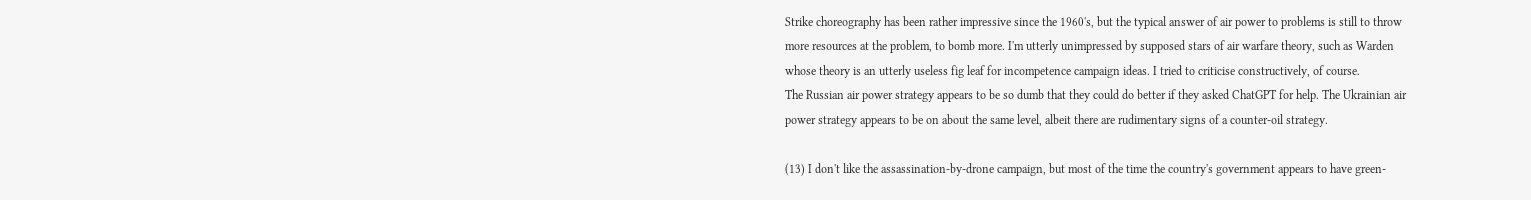Strike choreography has been rather impressive since the 1960's, but the typical answer of air power to problems is still to throw more resources at the problem, to bomb more. I'm utterly unimpressed by supposed stars of air warfare theory, such as Warden whose theory is an utterly useless fig leaf for incompetence campaign ideas. I tried to criticise constructively, of course.
The Russian air power strategy appears to be so dumb that they could do better if they asked ChatGPT for help. The Ukrainian air power strategy appears to be on about the same level, albeit there are rudimentary signs of a counter-oil strategy.

(13) I don't like the assassination-by-drone campaign, but most of the time the country's government appears to have green-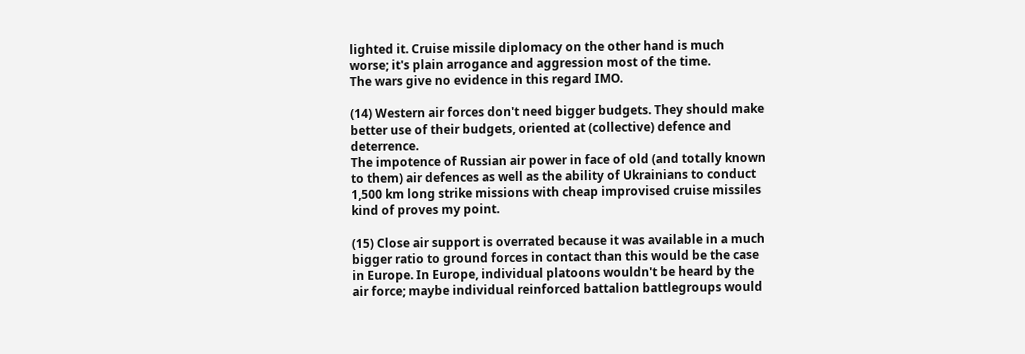lighted it. Cruise missile diplomacy on the other hand is much worse; it's plain arrogance and aggression most of the time.
The wars give no evidence in this regard IMO.

(14) Western air forces don't need bigger budgets. They should make better use of their budgets, oriented at (collective) defence and deterrence.
The impotence of Russian air power in face of old (and totally known to them) air defences as well as the ability of Ukrainians to conduct 1,500 km long strike missions with cheap improvised cruise missiles kind of proves my point.

(15) Close air support is overrated because it was available in a much bigger ratio to ground forces in contact than this would be the case in Europe. In Europe, individual platoons wouldn't be heard by the air force; maybe individual reinforced battalion battlegroups would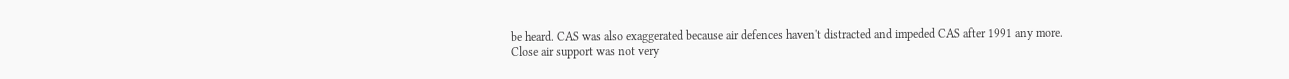be heard. CAS was also exaggerated because air defences haven't distracted and impeded CAS after 1991 any more.
Close air support was not very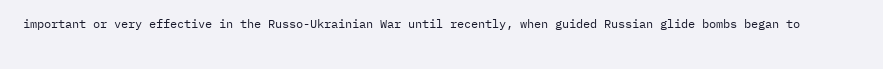important or very effective in the Russo-Ukrainian War until recently, when guided Russian glide bombs began to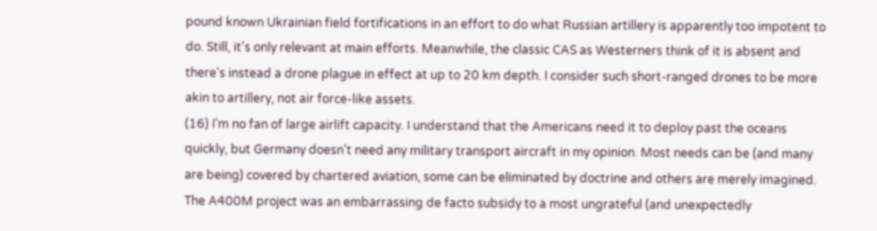pound known Ukrainian field fortifications in an effort to do what Russian artillery is apparently too impotent to do. Still, it's only relevant at main efforts. Meanwhile, the classic CAS as Westerners think of it is absent and there's instead a drone plague in effect at up to 20 km depth. I consider such short-ranged drones to be more akin to artillery, not air force-like assets.
(16) I'm no fan of large airlift capacity. I understand that the Americans need it to deploy past the oceans quickly, but Germany doesn't need any military transport aircraft in my opinion. Most needs can be (and many are being) covered by chartered aviation, some can be eliminated by doctrine and others are merely imagined. The A400M project was an embarrassing de facto subsidy to a most ungrateful (and unexpectedly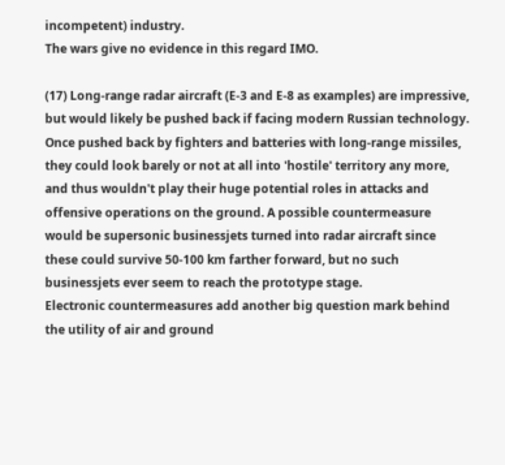incompetent) industry.
The wars give no evidence in this regard IMO.

(17) Long-range radar aircraft (E-3 and E-8 as examples) are impressive, but would likely be pushed back if facing modern Russian technology. Once pushed back by fighters and batteries with long-range missiles, they could look barely or not at all into 'hostile' territory any more, and thus wouldn't play their huge potential roles in attacks and offensive operations on the ground. A possible countermeasure would be supersonic businessjets turned into radar aircraft since these could survive 50-100 km farther forward, but no such businessjets ever seem to reach the prototype stage.
Electronic countermeasures add another big question mark behind the utility of air and ground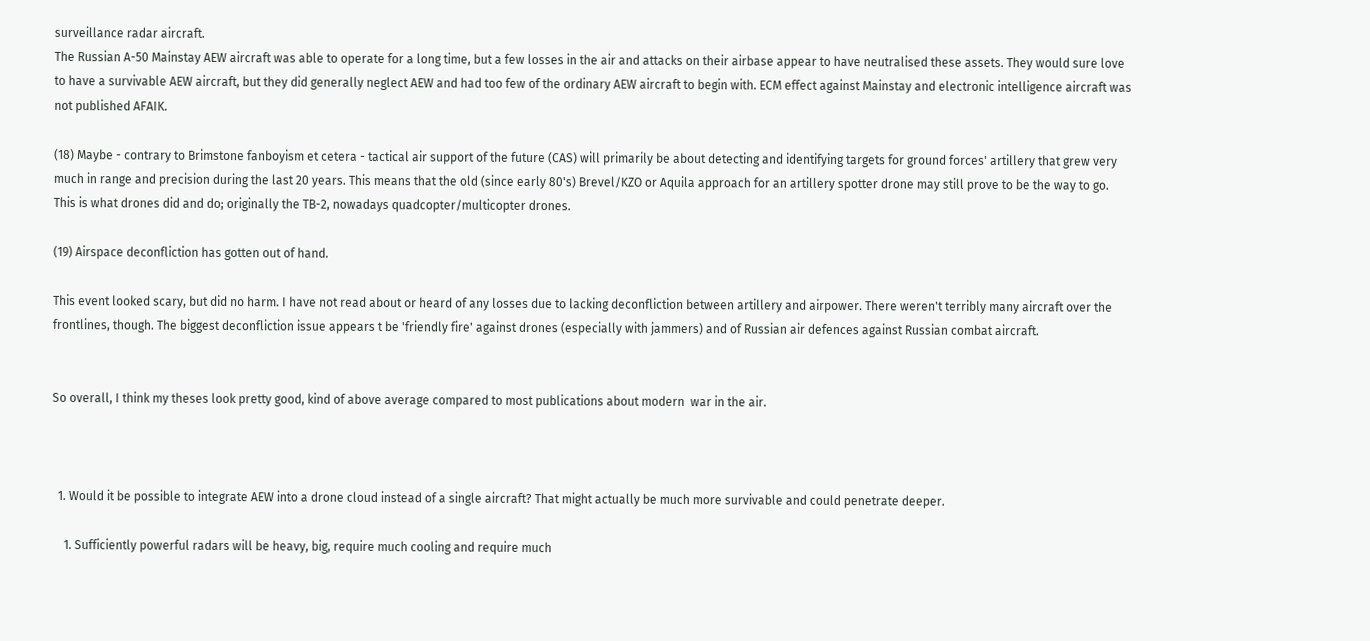surveillance radar aircraft.
The Russian A-50 Mainstay AEW aircraft was able to operate for a long time, but a few losses in the air and attacks on their airbase appear to have neutralised these assets. They would sure love to have a survivable AEW aircraft, but they did generally neglect AEW and had too few of the ordinary AEW aircraft to begin with. ECM effect against Mainstay and electronic intelligence aircraft was not published AFAIK.

(18) Maybe - contrary to Brimstone fanboyism et cetera - tactical air support of the future (CAS) will primarily be about detecting and identifying targets for ground forces' artillery that grew very much in range and precision during the last 20 years. This means that the old (since early 80's) Brevel/KZO or Aquila approach for an artillery spotter drone may still prove to be the way to go.
This is what drones did and do; originally the TB-2, nowadays quadcopter/multicopter drones.

(19) Airspace deconfliction has gotten out of hand.

This event looked scary, but did no harm. I have not read about or heard of any losses due to lacking deconfliction between artillery and airpower. There weren't terribly many aircraft over the frontlines, though. The biggest deconfliction issue appears t be 'friendly fire' against drones (especially with jammers) and of Russian air defences against Russian combat aircraft.


So overall, I think my theses look pretty good, kind of above average compared to most publications about modern  war in the air.



  1. Would it be possible to integrate AEW into a drone cloud instead of a single aircraft? That might actually be much more survivable and could penetrate deeper.

    1. Sufficiently powerful radars will be heavy, big, require much cooling and require much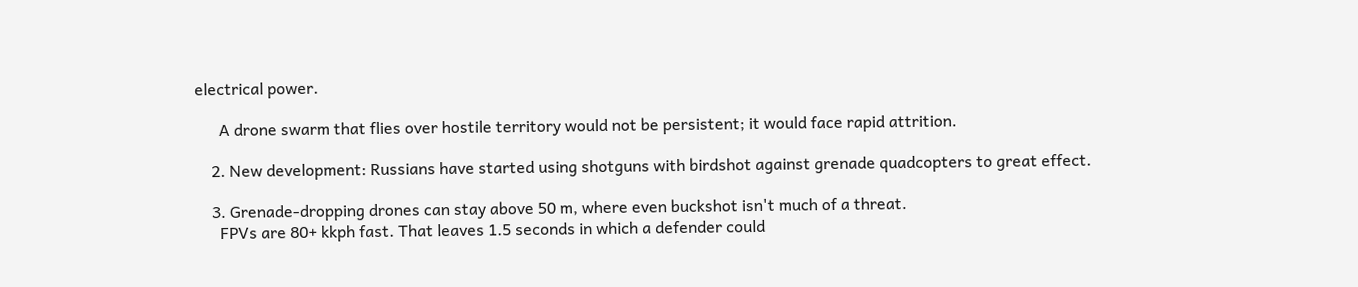electrical power.

      A drone swarm that flies over hostile territory would not be persistent; it would face rapid attrition.

    2. New development: Russians have started using shotguns with birdshot against grenade quadcopters to great effect.

    3. Grenade-dropping drones can stay above 50 m, where even buckshot isn't much of a threat.
      FPVs are 80+ kkph fast. That leaves 1.5 seconds in which a defender could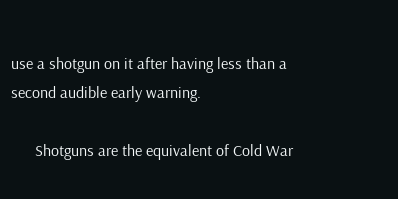use a shotgun on it after having less than a second audible early warning.

      Shotguns are the equivalent of Cold War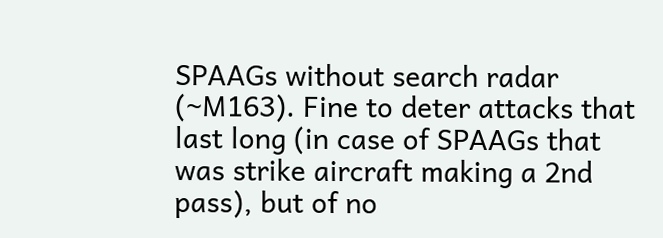SPAAGs without search radar (~M163). Fine to deter attacks that last long (in case of SPAAGs that was strike aircraft making a 2nd pass), but of no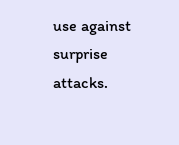use against surprise attacks.